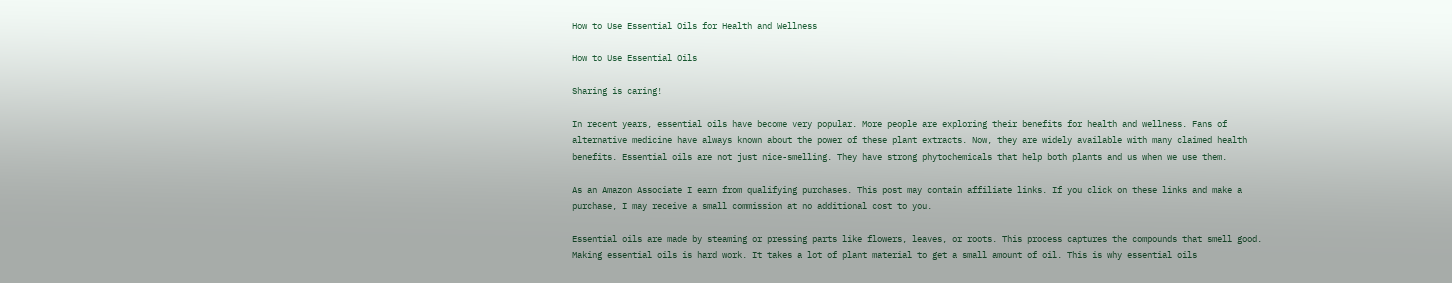How to Use Essential Oils for Health and Wellness

How to Use Essential Oils

Sharing is caring!

In recent years, essential oils have become very popular. More people are exploring their benefits for health and wellness. Fans of alternative medicine have always known about the power of these plant extracts. Now, they are widely available with many claimed health benefits. Essential oils are not just nice-smelling. They have strong phytochemicals that help both plants and us when we use them.

As an Amazon Associate I earn from qualifying purchases. This post may contain affiliate links. If you click on these links and make a purchase, I may receive a small commission at no additional cost to you.

Essential oils are made by steaming or pressing parts like flowers, leaves, or roots. This process captures the compounds that smell good. Making essential oils is hard work. It takes a lot of plant material to get a small amount of oil. This is why essential oils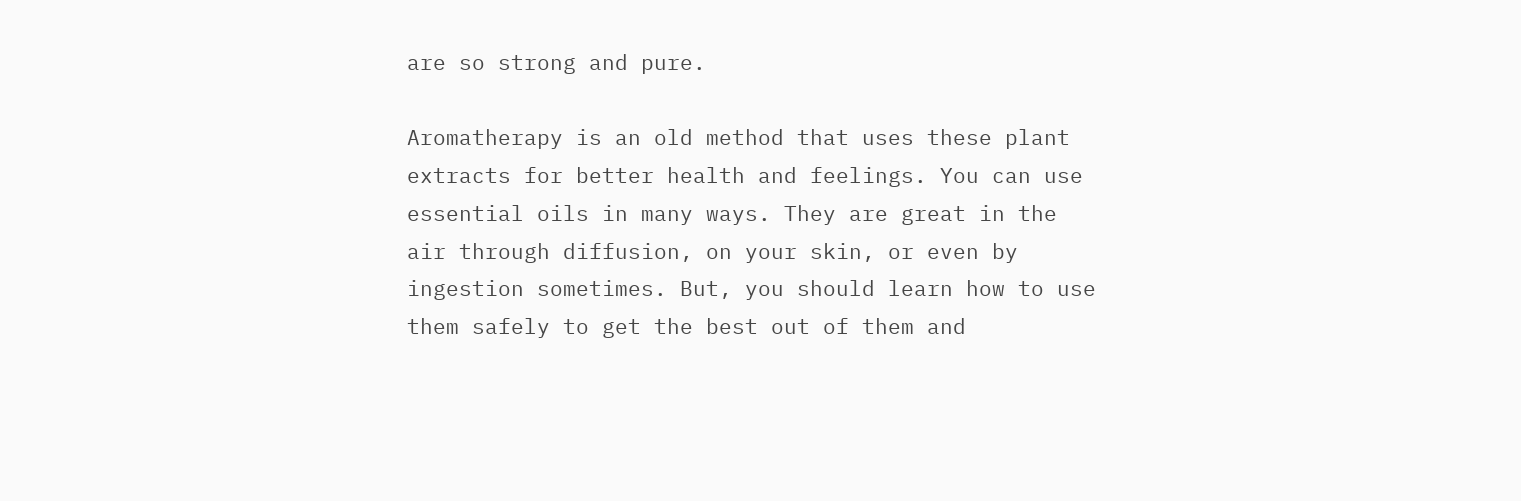are so strong and pure.

Aromatherapy is an old method that uses these plant extracts for better health and feelings. You can use essential oils in many ways. They are great in the air through diffusion, on your skin, or even by ingestion sometimes. But, you should learn how to use them safely to get the best out of them and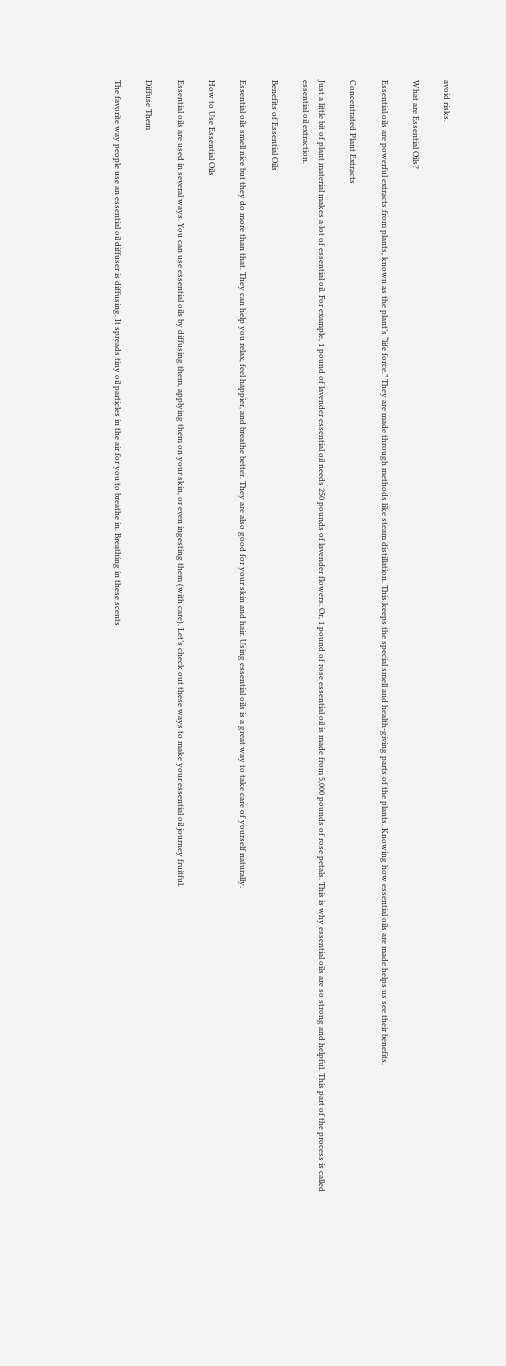avoid risks.

What are Essential Oils?

Essential oils are powerful extracts from plants, known as the plant’s “life force.” They are made through methods like steam distillation. This keeps the special smell and health-giving parts of the plants. Knowing how essential oils are made helps us see their benefits.

Concentrated Plant Extracts

Just a little bit of plant material makes a lot of essential oil. For example, 1 pound of lavender essential oil needs 250 pounds of lavender flowers. Or, 1 pound of rose essential oil is made from 5,000 pounds of rose petals. This is why essential oils are so strong and helpful. This part of the process is called essential oil extraction.

Benefits of Essential Oils

Essential oils smell nice but they do more than that. They can help you relax, feel happier, and breathe better. They are also good for your skin and hair. Using essential oils is a great way to take care of yourself naturally.

How to Use Essential Oils

Essential oils are used in several ways. You can use essential oils by diffusing them, applying them on your skin, or even ingesting them (with care). Let’s check out these ways to make your essential oil journey fruitful.

Diffuse Them

The favorite way people use an essential oil diffuser is diffusing. It spreads tiny oil particles in the air for you to breathe in. Breathing in these scents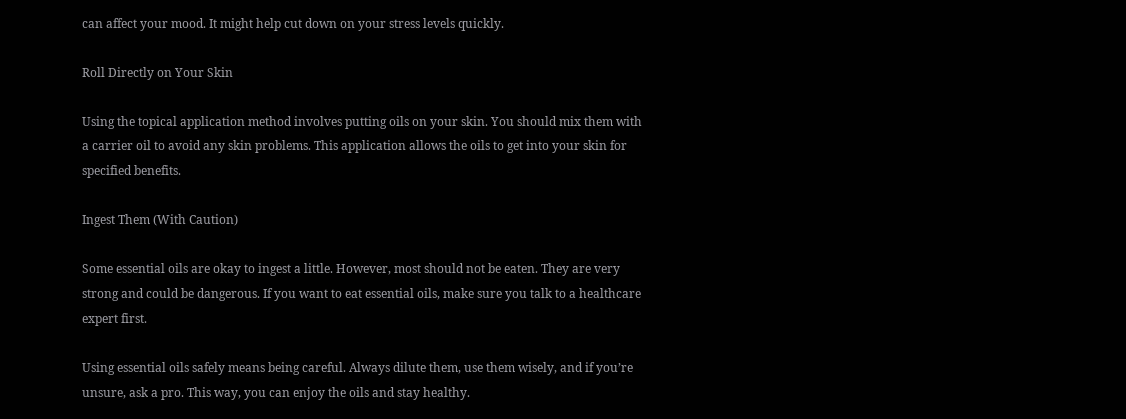can affect your mood. It might help cut down on your stress levels quickly.

Roll Directly on Your Skin

Using the topical application method involves putting oils on your skin. You should mix them with a carrier oil to avoid any skin problems. This application allows the oils to get into your skin for specified benefits.

Ingest Them (With Caution)

Some essential oils are okay to ingest a little. However, most should not be eaten. They are very strong and could be dangerous. If you want to eat essential oils, make sure you talk to a healthcare expert first.

Using essential oils safely means being careful. Always dilute them, use them wisely, and if you’re unsure, ask a pro. This way, you can enjoy the oils and stay healthy.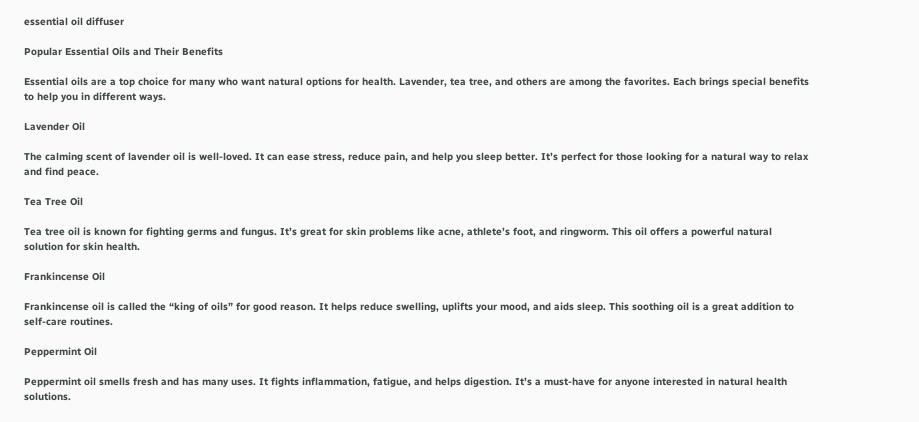essential oil diffuser

Popular Essential Oils and Their Benefits

Essential oils are a top choice for many who want natural options for health. Lavender, tea tree, and others are among the favorites. Each brings special benefits to help you in different ways.

Lavender Oil

The calming scent of lavender oil is well-loved. It can ease stress, reduce pain, and help you sleep better. It’s perfect for those looking for a natural way to relax and find peace.

Tea Tree Oil

Tea tree oil is known for fighting germs and fungus. It’s great for skin problems like acne, athlete’s foot, and ringworm. This oil offers a powerful natural solution for skin health.

Frankincense Oil

Frankincense oil is called the “king of oils” for good reason. It helps reduce swelling, uplifts your mood, and aids sleep. This soothing oil is a great addition to self-care routines.

Peppermint Oil

Peppermint oil smells fresh and has many uses. It fights inflammation, fatigue, and helps digestion. It’s a must-have for anyone interested in natural health solutions.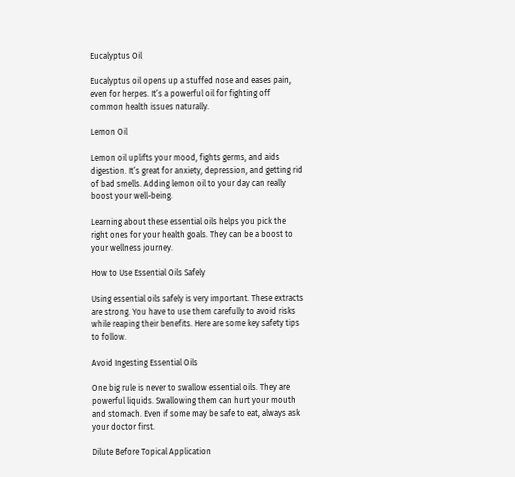Eucalyptus Oil

Eucalyptus oil opens up a stuffed nose and eases pain, even for herpes. It’s a powerful oil for fighting off common health issues naturally.

Lemon Oil

Lemon oil uplifts your mood, fights germs, and aids digestion. It’s great for anxiety, depression, and getting rid of bad smells. Adding lemon oil to your day can really boost your well-being.

Learning about these essential oils helps you pick the right ones for your health goals. They can be a boost to your wellness journey.

How to Use Essential Oils Safely

Using essential oils safely is very important. These extracts are strong. You have to use them carefully to avoid risks while reaping their benefits. Here are some key safety tips to follow.

Avoid Ingesting Essential Oils

One big rule is never to swallow essential oils. They are powerful liquids. Swallowing them can hurt your mouth and stomach. Even if some may be safe to eat, always ask your doctor first.

Dilute Before Topical Application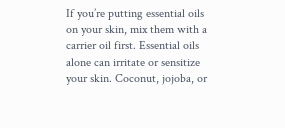If you’re putting essential oils on your skin, mix them with a carrier oil first. Essential oils alone can irritate or sensitize your skin. Coconut, jojoba, or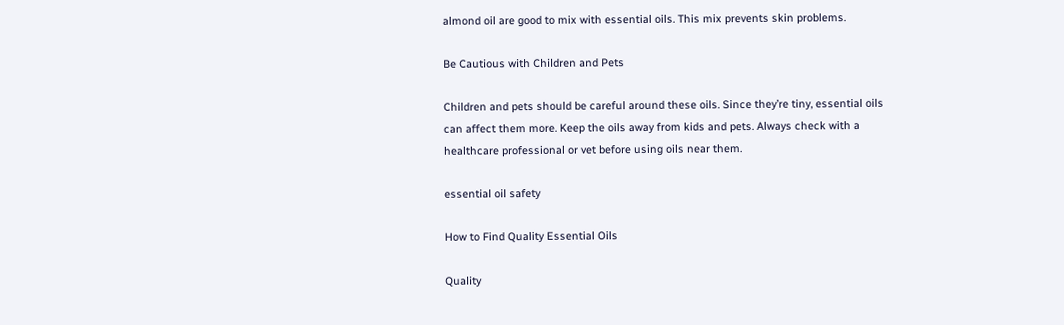almond oil are good to mix with essential oils. This mix prevents skin problems.

Be Cautious with Children and Pets

Children and pets should be careful around these oils. Since they’re tiny, essential oils can affect them more. Keep the oils away from kids and pets. Always check with a healthcare professional or vet before using oils near them.

essential oil safety

How to Find Quality Essential Oils

Quality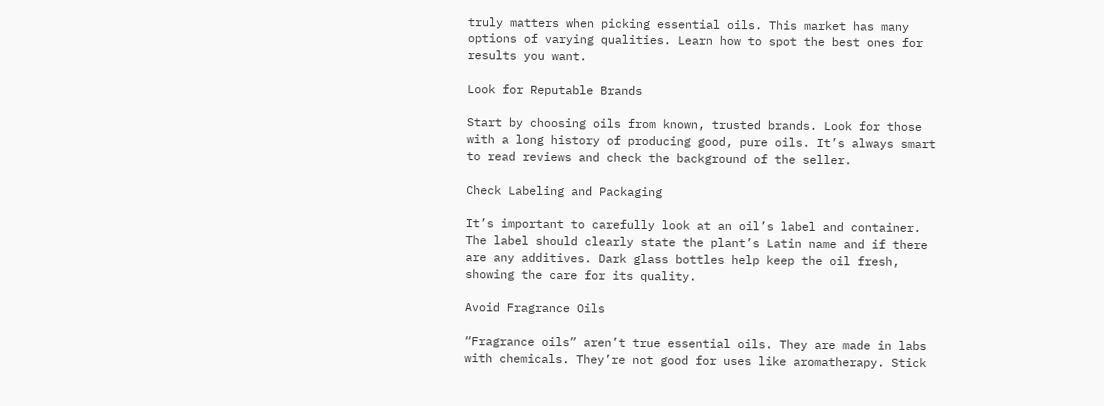truly matters when picking essential oils. This market has many options of varying qualities. Learn how to spot the best ones for results you want.

Look for Reputable Brands

Start by choosing oils from known, trusted brands. Look for those with a long history of producing good, pure oils. It’s always smart to read reviews and check the background of the seller.

Check Labeling and Packaging

It’s important to carefully look at an oil’s label and container. The label should clearly state the plant’s Latin name and if there are any additives. Dark glass bottles help keep the oil fresh, showing the care for its quality.

Avoid Fragrance Oils

“Fragrance oils” aren’t true essential oils. They are made in labs with chemicals. They’re not good for uses like aromatherapy. Stick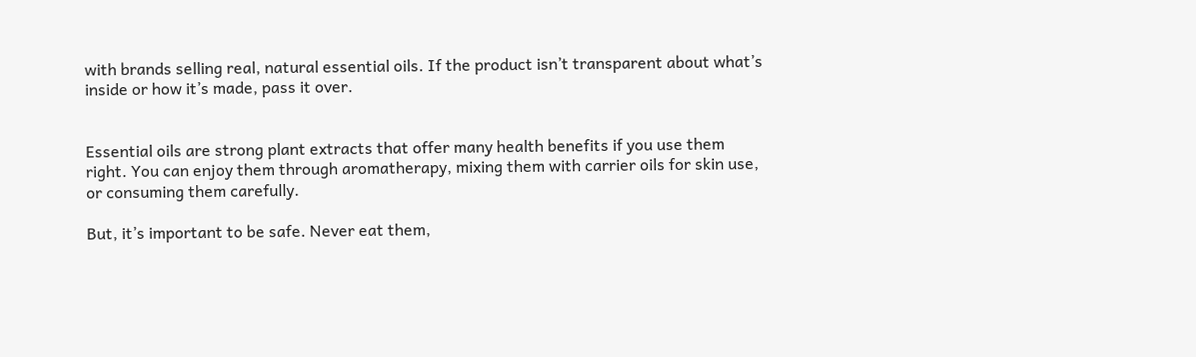with brands selling real, natural essential oils. If the product isn’t transparent about what’s inside or how it’s made, pass it over.


Essential oils are strong plant extracts that offer many health benefits if you use them right. You can enjoy them through aromatherapy, mixing them with carrier oils for skin use, or consuming them carefully.

But, it’s important to be safe. Never eat them,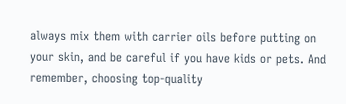always mix them with carrier oils before putting on your skin, and be careful if you have kids or pets. And remember, choosing top-quality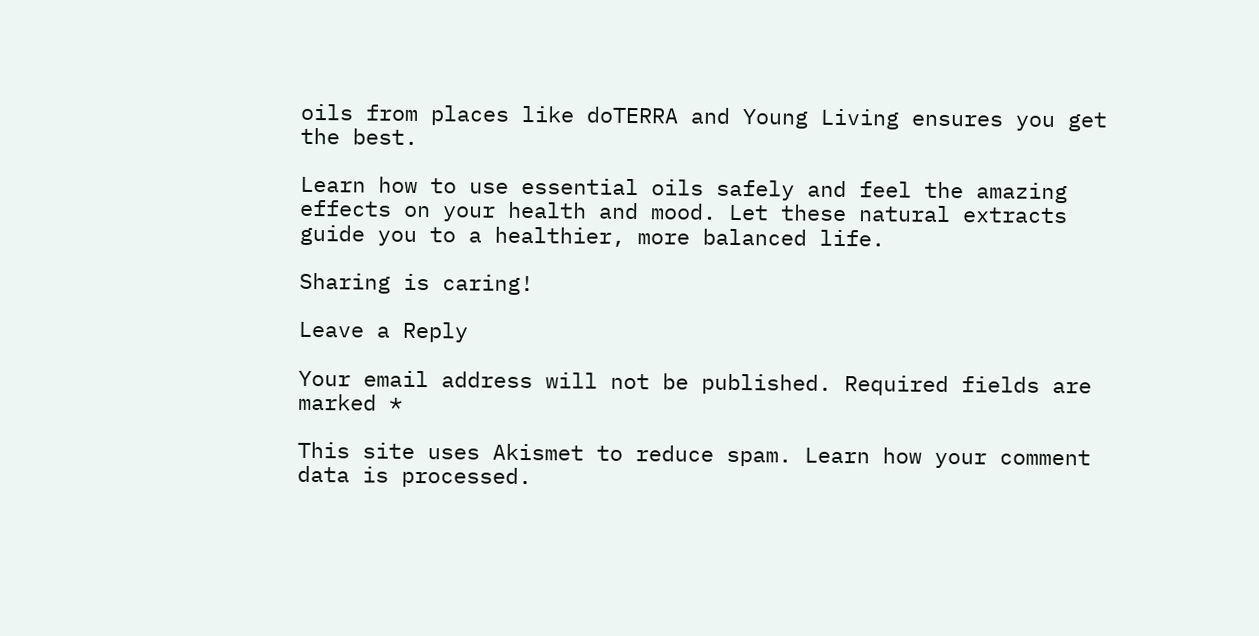oils from places like doTERRA and Young Living ensures you get the best.

Learn how to use essential oils safely and feel the amazing effects on your health and mood. Let these natural extracts guide you to a healthier, more balanced life.

Sharing is caring!

Leave a Reply

Your email address will not be published. Required fields are marked *

This site uses Akismet to reduce spam. Learn how your comment data is processed.